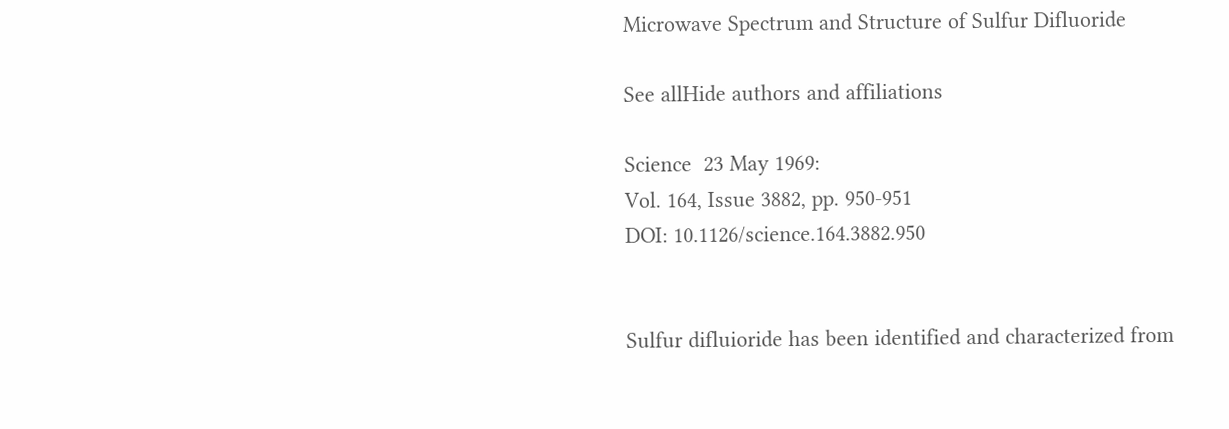Microwave Spectrum and Structure of Sulfur Difluoride

See allHide authors and affiliations

Science  23 May 1969:
Vol. 164, Issue 3882, pp. 950-951
DOI: 10.1126/science.164.3882.950


Sulfur difluioride has been identified and characterized from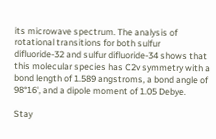its microwave spectrum. The analysis of rotational transitions for both sulfur difluoride-32 and sulfur difluoride-34 shows that this molecular species has C2v symmetry with a bond length of 1.589 angstroms, a bond angle of 98°16', and a dipole moment of 1.05 Debye.

Stay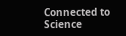Connected to Science